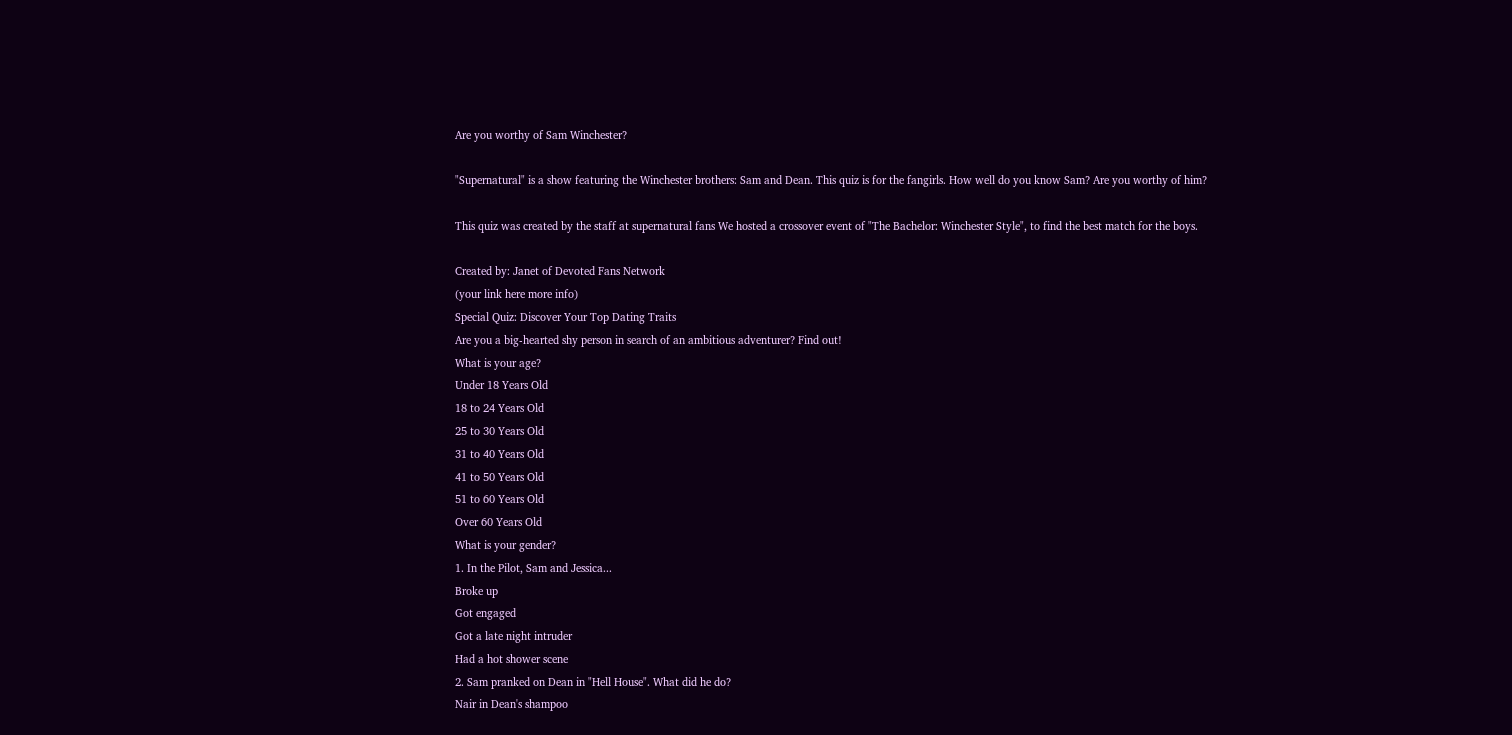Are you worthy of Sam Winchester?

"Supernatural" is a show featuring the Winchester brothers: Sam and Dean. This quiz is for the fangirls. How well do you know Sam? Are you worthy of him?

This quiz was created by the staff at supernatural fans We hosted a crossover event of "The Bachelor: Winchester Style", to find the best match for the boys.

Created by: Janet of Devoted Fans Network
(your link here more info)
Special Quiz: Discover Your Top Dating Traits
Are you a big-hearted shy person in search of an ambitious adventurer? Find out!
What is your age?
Under 18 Years Old
18 to 24 Years Old
25 to 30 Years Old
31 to 40 Years Old
41 to 50 Years Old
51 to 60 Years Old
Over 60 Years Old
What is your gender?
1. In the Pilot, Sam and Jessica...
Broke up
Got engaged
Got a late night intruder
Had a hot shower scene
2. Sam pranked on Dean in "Hell House". What did he do?
Nair in Dean's shampoo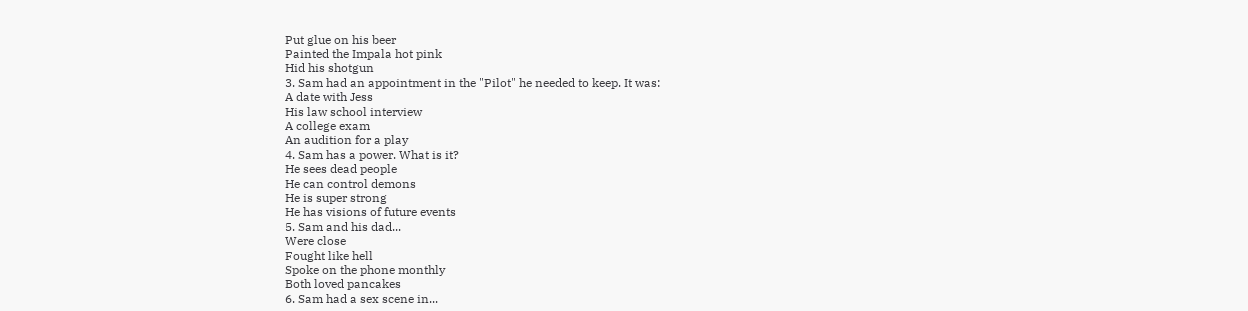Put glue on his beer
Painted the Impala hot pink
Hid his shotgun
3. Sam had an appointment in the "Pilot" he needed to keep. It was:
A date with Jess
His law school interview
A college exam
An audition for a play
4. Sam has a power. What is it?
He sees dead people
He can control demons
He is super strong
He has visions of future events
5. Sam and his dad...
Were close
Fought like hell
Spoke on the phone monthly
Both loved pancakes
6. Sam had a sex scene in...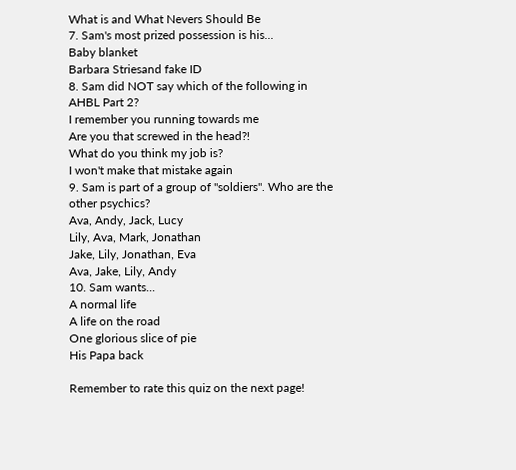What is and What Nevers Should Be
7. Sam's most prized possession is his...
Baby blanket
Barbara Striesand fake ID
8. Sam did NOT say which of the following in AHBL Part 2?
I remember you running towards me
Are you that screwed in the head?!
What do you think my job is?
I won't make that mistake again
9. Sam is part of a group of "soldiers". Who are the other psychics?
Ava, Andy, Jack, Lucy
Lily, Ava, Mark, Jonathan
Jake, Lily, Jonathan, Eva
Ava, Jake, Lily, Andy
10. Sam wants...
A normal life
A life on the road
One glorious slice of pie
His Papa back

Remember to rate this quiz on the next page!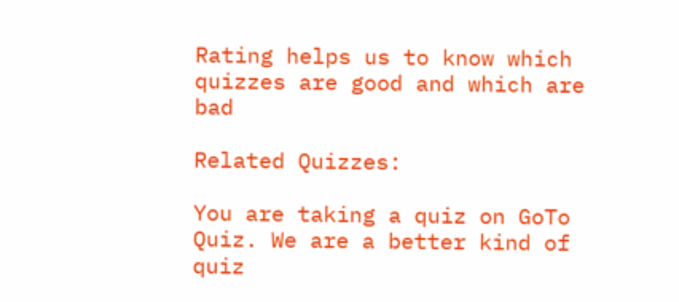Rating helps us to know which quizzes are good and which are bad

Related Quizzes:

You are taking a quiz on GoTo Quiz. We are a better kind of quiz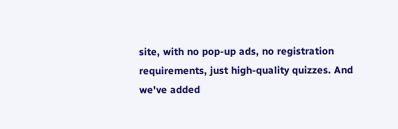site, with no pop-up ads, no registration requirements, just high-quality quizzes. And we've added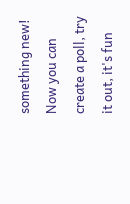something new! Now you can create a poll, try it out, it's fun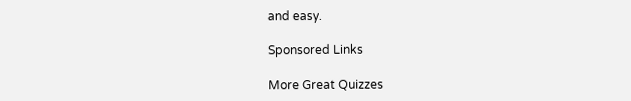and easy.

Sponsored Links

More Great Quizzes